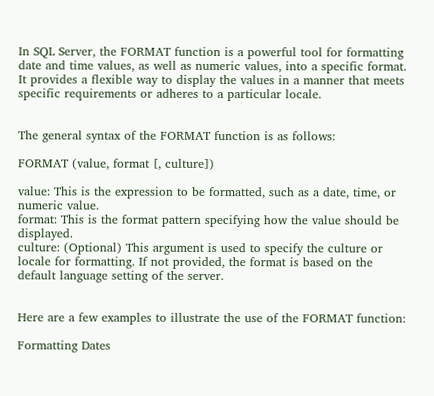In SQL Server, the FORMAT function is a powerful tool for formatting date and time values, as well as numeric values, into a specific format. It provides a flexible way to display the values in a manner that meets specific requirements or adheres to a particular locale.


The general syntax of the FORMAT function is as follows:

FORMAT (value, format [, culture])

value: This is the expression to be formatted, such as a date, time, or numeric value.
format: This is the format pattern specifying how the value should be displayed.
culture: (Optional) This argument is used to specify the culture or locale for formatting. If not provided, the format is based on the default language setting of the server.


Here are a few examples to illustrate the use of the FORMAT function:

Formatting Dates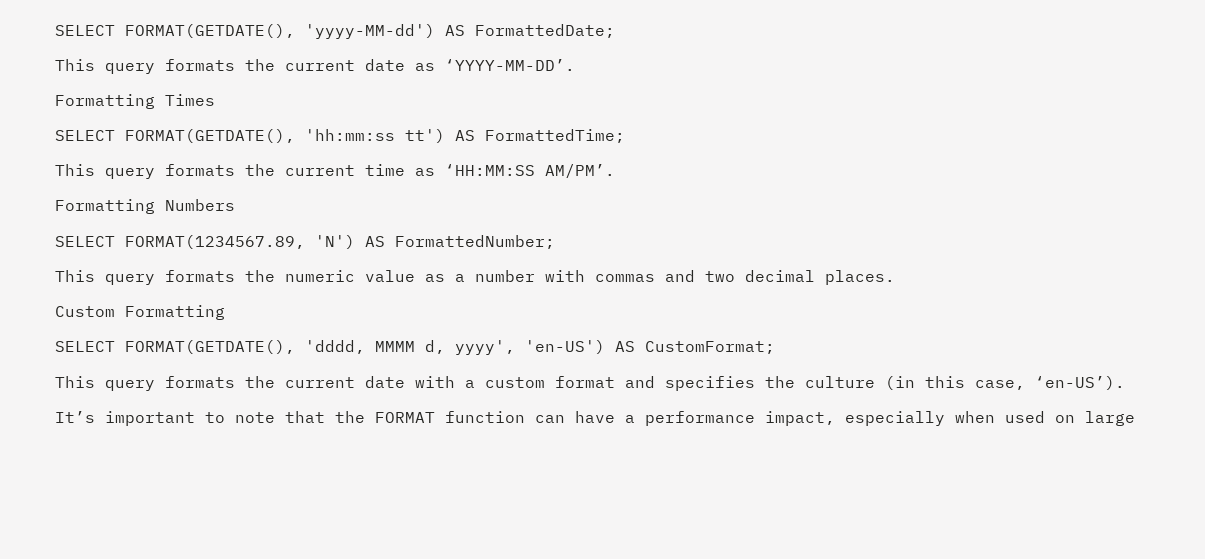SELECT FORMAT(GETDATE(), 'yyyy-MM-dd') AS FormattedDate;

This query formats the current date as ‘YYYY-MM-DD’.

Formatting Times

SELECT FORMAT(GETDATE(), 'hh:mm:ss tt') AS FormattedTime;

This query formats the current time as ‘HH:MM:SS AM/PM’.

Formatting Numbers

SELECT FORMAT(1234567.89, 'N') AS FormattedNumber;

This query formats the numeric value as a number with commas and two decimal places.

Custom Formatting

SELECT FORMAT(GETDATE(), 'dddd, MMMM d, yyyy', 'en-US') AS CustomFormat;

This query formats the current date with a custom format and specifies the culture (in this case, ‘en-US’).

It’s important to note that the FORMAT function can have a performance impact, especially when used on large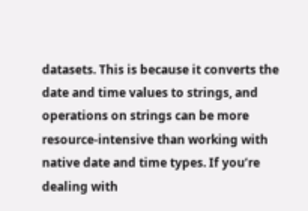datasets. This is because it converts the date and time values to strings, and operations on strings can be more resource-intensive than working with native date and time types. If you’re dealing with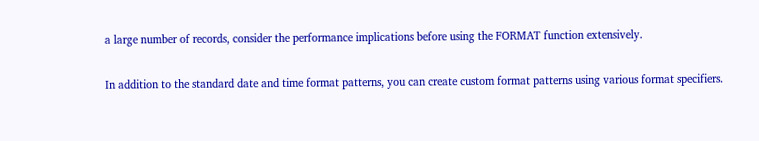a large number of records, consider the performance implications before using the FORMAT function extensively.

In addition to the standard date and time format patterns, you can create custom format patterns using various format specifiers.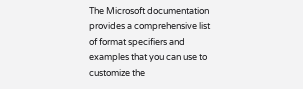The Microsoft documentation provides a comprehensive list of format specifiers and examples that you can use to customize the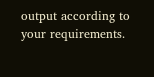output according to your requirements.